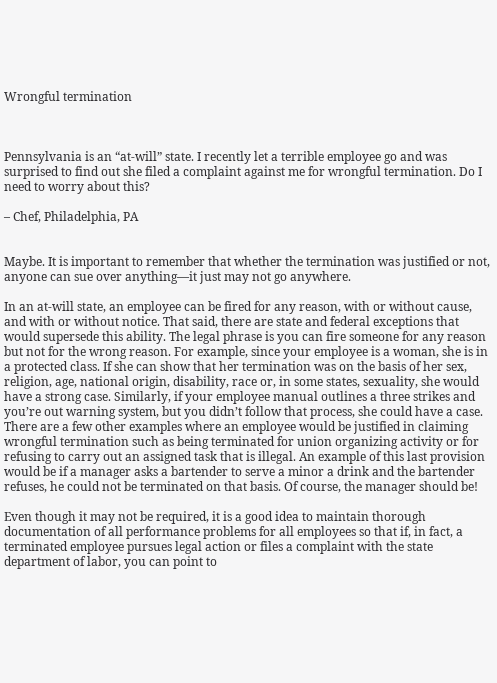Wrongful termination



Pennsylvania is an “at-will” state. I recently let a terrible employee go and was surprised to find out she filed a complaint against me for wrongful termination. Do I need to worry about this?

– Chef, Philadelphia, PA


Maybe. It is important to remember that whether the termination was justified or not, anyone can sue over anything—it just may not go anywhere.

In an at-will state, an employee can be fired for any reason, with or without cause, and with or without notice. That said, there are state and federal exceptions that would supersede this ability. The legal phrase is you can fire someone for any reason but not for the wrong reason. For example, since your employee is a woman, she is in a protected class. If she can show that her termination was on the basis of her sex, religion, age, national origin, disability, race or, in some states, sexuality, she would have a strong case. Similarly, if your employee manual outlines a three strikes and you’re out warning system, but you didn’t follow that process, she could have a case. There are a few other examples where an employee would be justified in claiming wrongful termination such as being terminated for union organizing activity or for refusing to carry out an assigned task that is illegal. An example of this last provision would be if a manager asks a bartender to serve a minor a drink and the bartender refuses, he could not be terminated on that basis. Of course, the manager should be!

Even though it may not be required, it is a good idea to maintain thorough documentation of all performance problems for all employees so that if, in fact, a terminated employee pursues legal action or files a complaint with the state department of labor, you can point to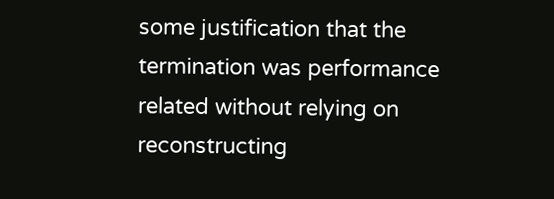some justification that the termination was performance related without relying on reconstructing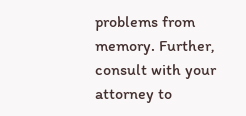problems from memory. Further, consult with your attorney to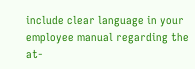include clear language in your employee manual regarding the at-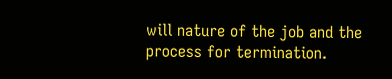will nature of the job and the process for termination.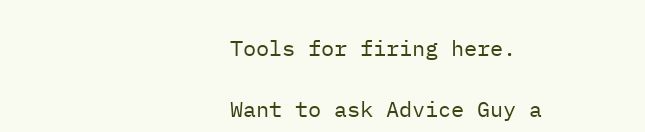Tools for firing here.

Want to ask Advice Guy a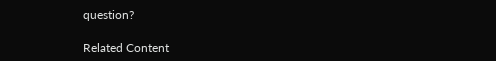question?

Related Content